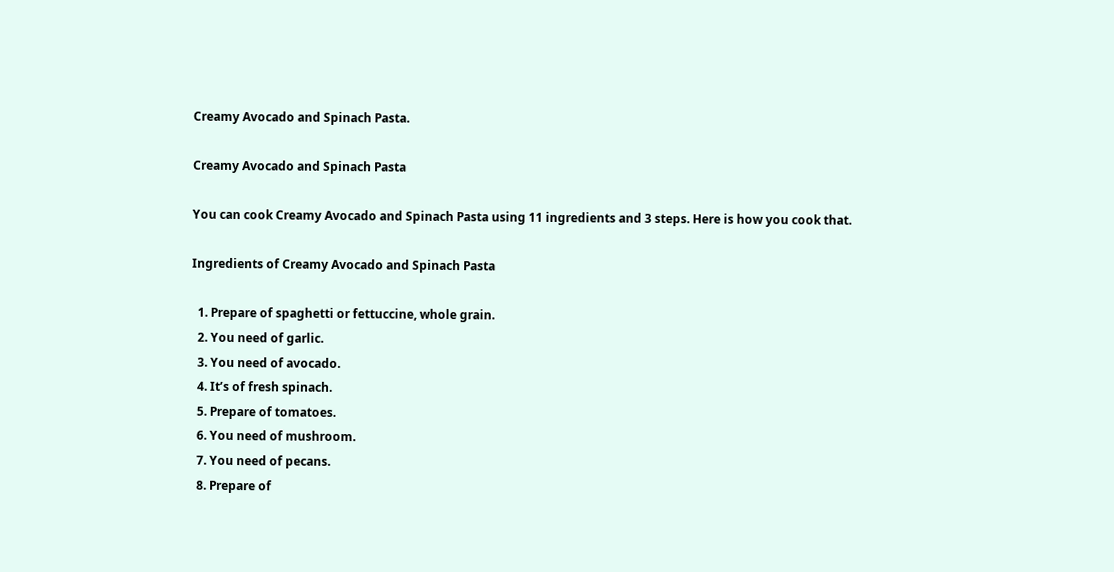Creamy Avocado and Spinach Pasta.

Creamy Avocado and Spinach Pasta

You can cook Creamy Avocado and Spinach Pasta using 11 ingredients and 3 steps. Here is how you cook that.

Ingredients of Creamy Avocado and Spinach Pasta

  1. Prepare of spaghetti or fettuccine, whole grain.
  2. You need of garlic.
  3. You need of avocado.
  4. It’s of fresh spinach.
  5. Prepare of tomatoes.
  6. You need of mushroom.
  7. You need of pecans.
  8. Prepare of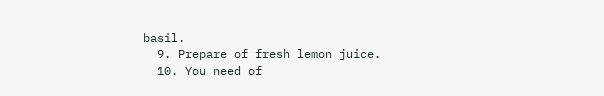basil.
  9. Prepare of fresh lemon juice.
  10. You need of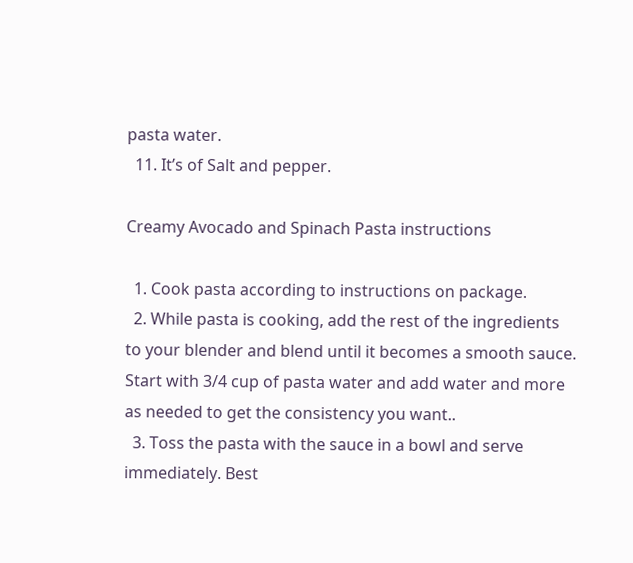pasta water.
  11. It’s of Salt and pepper.

Creamy Avocado and Spinach Pasta instructions

  1. Cook pasta according to instructions on package.
  2. While pasta is cooking, add the rest of the ingredients to your blender and blend until it becomes a smooth sauce. Start with 3/4 cup of pasta water and add water and more as needed to get the consistency you want..
  3. Toss the pasta with the sauce in a bowl and serve immediately. Best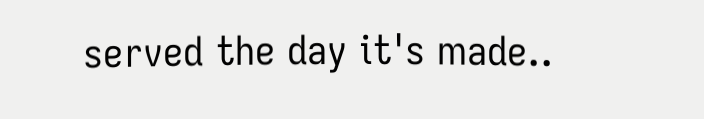served the day it's made..